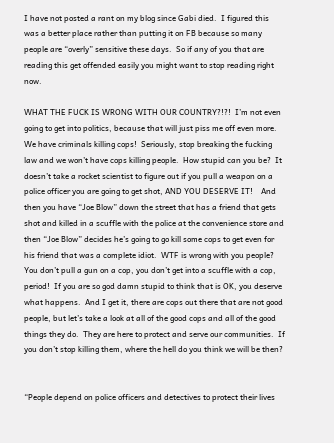I have not posted a rant on my blog since Gabi died.  I figured this was a better place rather than putting it on FB because so many people are “overly” sensitive these days.  So if any of you that are reading this get offended easily you might want to stop reading right now.

WHAT THE FUCK IS WRONG WITH OUR COUNTRY?!?!  I’m not even going to get into politics, because that will just piss me off even more.  We have criminals killing cops!  Seriously, stop breaking the fucking law and we won’t have cops killing people.  How stupid can you be?  It doesn’t take a rocket scientist to figure out if you pull a weapon on a police officer you are going to get shot, AND YOU DESERVE IT!    And then you have “Joe Blow” down the street that has a friend that gets shot and killed in a scuffle with the police at the convenience store and then “Joe Blow” decides he’s going to go kill some cops to get even for his friend that was a complete idiot.  WTF is wrong with you people?  You don’t pull a gun on a cop, you don’t get into a scuffle with a cop, period!  If you are so god damn stupid to think that is OK, you deserve what happens.  And I get it, there are cops out there that are not good people, but let’s take a look at all of the good cops and all of the good things they do.  They are here to protect and serve our communities.  If you don’t stop killing them, where the hell do you think we will be then?


“People depend on police officers and detectives to protect their lives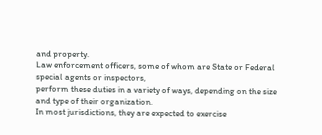and property.
Law enforcement officers, some of whom are State or Federal special agents or inspectors,
perform these duties in a variety of ways, depending on the size and type of their organization.
In most jurisdictions, they are expected to exercise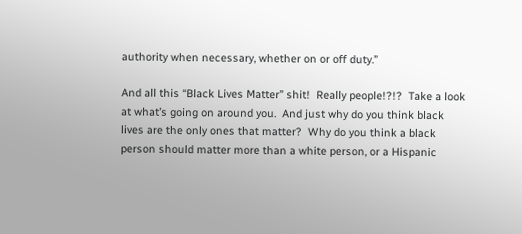authority when necessary, whether on or off duty.”

And all this “Black Lives Matter” shit!  Really people!?!?  Take a look at what’s going on around you.  And just why do you think black lives are the only ones that matter?  Why do you think a black person should matter more than a white person, or a Hispanic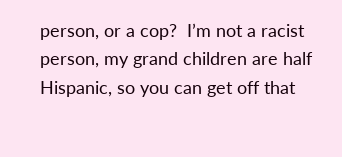person, or a cop?  I’m not a racist person, my grand children are half Hispanic, so you can get off that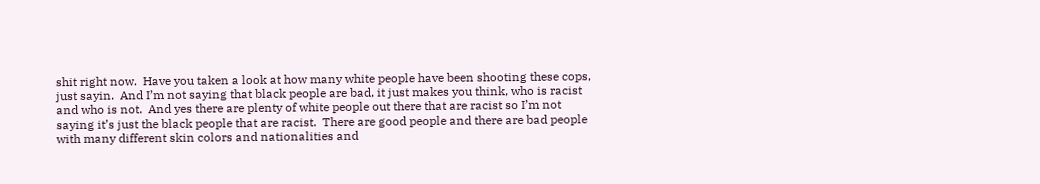shit right now.  Have you taken a look at how many white people have been shooting these cops, just sayin.  And I’m not saying that black people are bad, it just makes you think, who is racist and who is not.  And yes there are plenty of white people out there that are racist so I’m not saying it’s just the black people that are racist.  There are good people and there are bad people with many different skin colors and nationalities and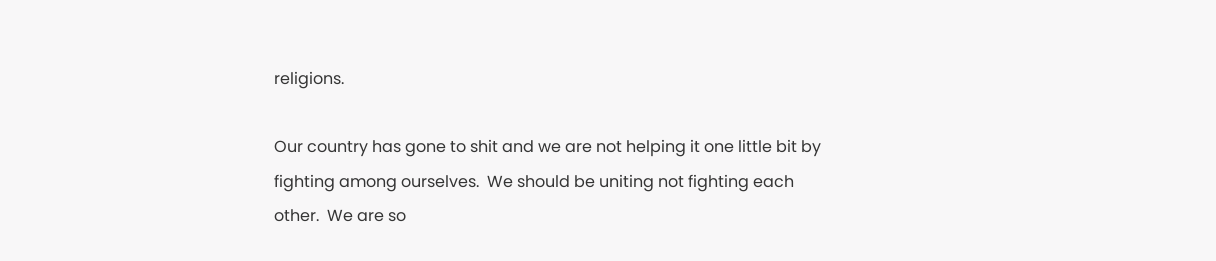religions.

Our country has gone to shit and we are not helping it one little bit by fighting among ourselves.  We should be uniting not fighting each other.  We are so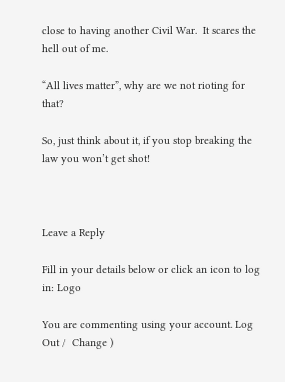close to having another Civil War.  It scares the hell out of me.

“All lives matter”, why are we not rioting for that?

So, just think about it, if you stop breaking the law you won’t get shot!



Leave a Reply

Fill in your details below or click an icon to log in: Logo

You are commenting using your account. Log Out /  Change )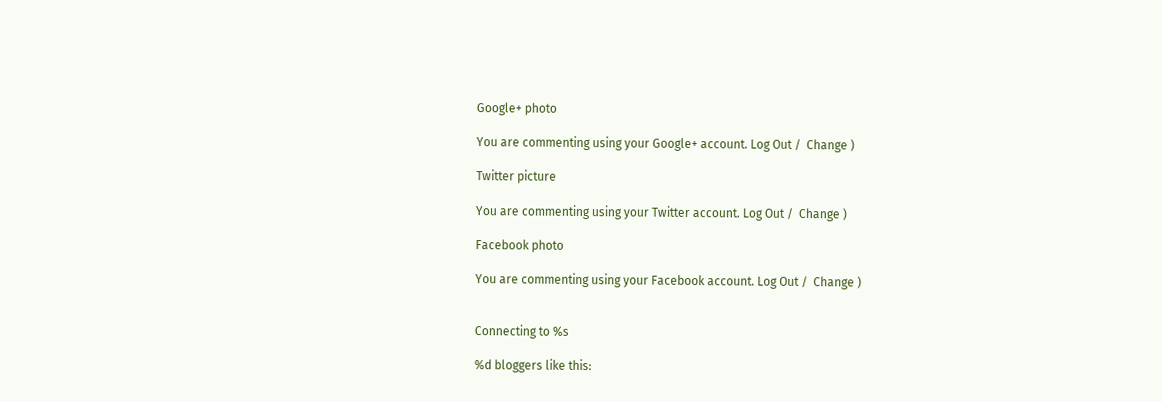Google+ photo

You are commenting using your Google+ account. Log Out /  Change )

Twitter picture

You are commenting using your Twitter account. Log Out /  Change )

Facebook photo

You are commenting using your Facebook account. Log Out /  Change )


Connecting to %s

%d bloggers like this: